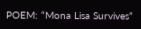POEM: “Mona Lisa Survives”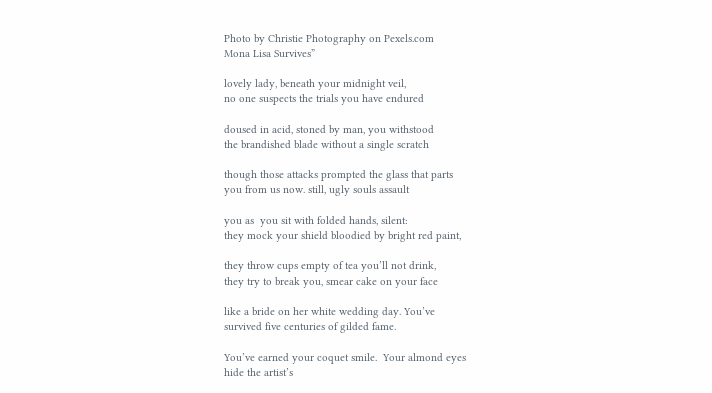Photo by Christie Photography on Pexels.com
Mona Lisa Survives”

lovely lady, beneath your midnight veil,
no one suspects the trials you have endured

doused in acid, stoned by man, you withstood
the brandished blade without a single scratch

though those attacks prompted the glass that parts
you from us now. still, ugly souls assault

you as  you sit with folded hands, silent:
they mock your shield bloodied by bright red paint,

they throw cups empty of tea you’ll not drink,
they try to break you, smear cake on your face

like a bride on her white wedding day. You’ve
survived five centuries of gilded fame.

You’ve earned your coquet smile.  Your almond eyes
hide the artist’s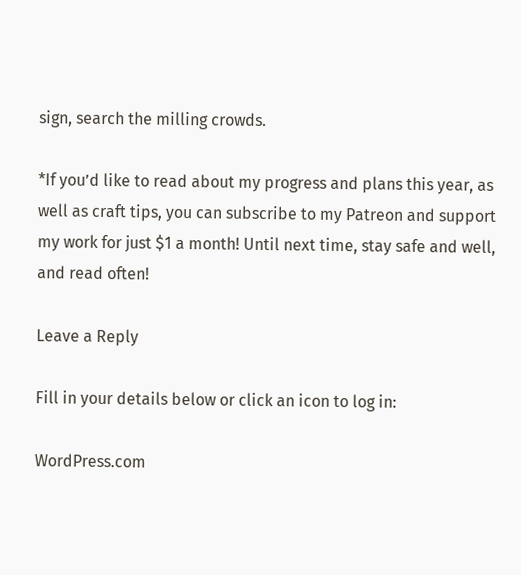sign, search the milling crowds.

*If you’d like to read about my progress and plans this year, as well as craft tips, you can subscribe to my Patreon and support my work for just $1 a month! Until next time, stay safe and well, and read often!

Leave a Reply

Fill in your details below or click an icon to log in:

WordPress.com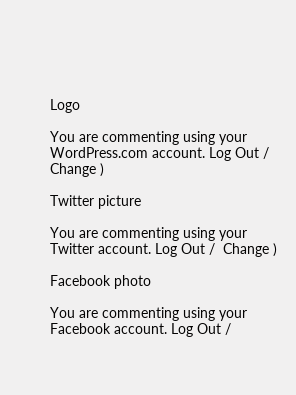Logo

You are commenting using your WordPress.com account. Log Out /  Change )

Twitter picture

You are commenting using your Twitter account. Log Out /  Change )

Facebook photo

You are commenting using your Facebook account. Log Out /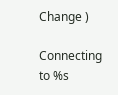Change )

Connecting to %s